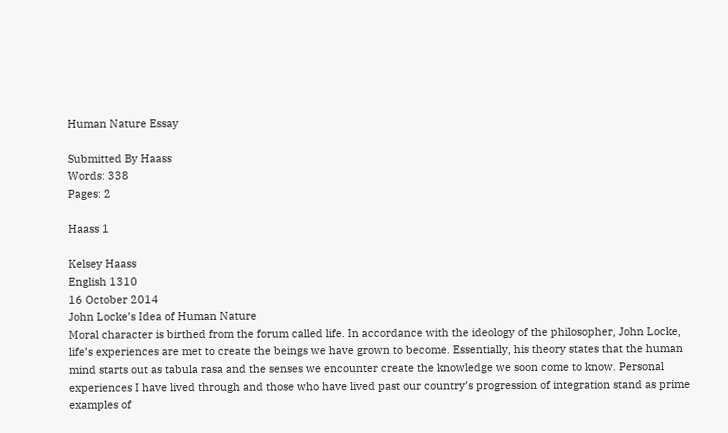Human Nature Essay

Submitted By Haass
Words: 338
Pages: 2

Haass 1

Kelsey Haass
English 1310
16 October 2014
John Locke’s Idea of Human Nature
Moral character is birthed from the forum called life. In accordance with the ideology of the philosopher, John Locke, life’s experiences are met to create the beings we have grown to become. Essentially, his theory states that the human mind starts out as tabula rasa and the senses we encounter create the knowledge we soon come to know. Personal experiences I have lived through and those who have lived past our country’s progression of integration stand as prime examples of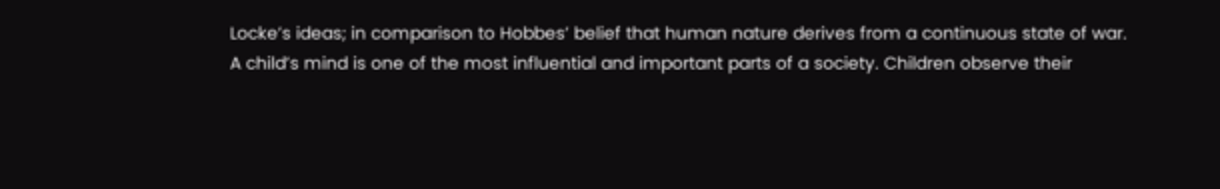Locke’s ideas; in comparison to Hobbes’ belief that human nature derives from a continuous state of war.
A child’s mind is one of the most influential and important parts of a society. Children observe their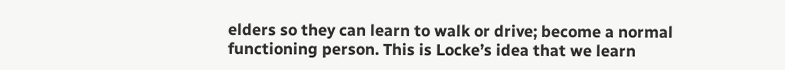elders so they can learn to walk or drive; become a normal functioning person. This is Locke’s idea that we learn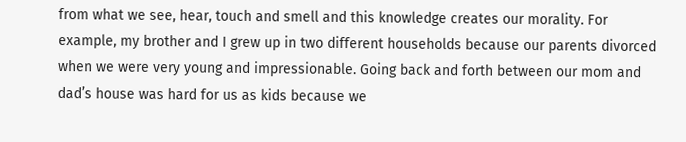from what we see, hear, touch and smell and this knowledge creates our morality. For example, my brother and I grew up in two different households because our parents divorced when we were very young and impressionable. Going back and forth between our mom and dad’s house was hard for us as kids because we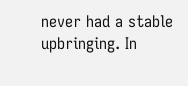never had a stable upbringing. In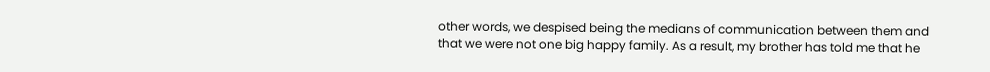other words, we despised being the medians of communication between them and that we were not one big happy family. As a result, my brother has told me that he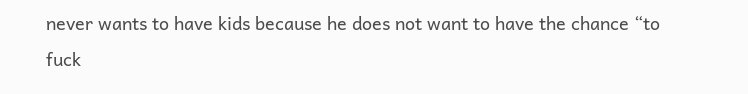never wants to have kids because he does not want to have the chance “to fuck